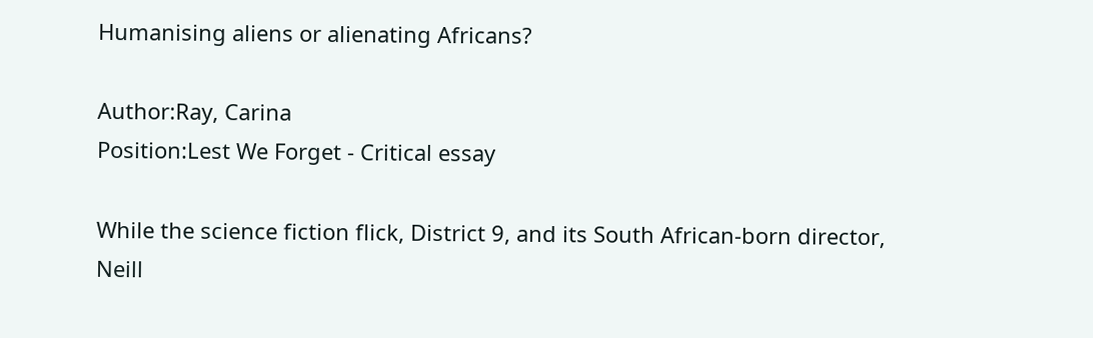Humanising aliens or alienating Africans?

Author:Ray, Carina
Position:Lest We Forget - Critical essay

While the science fiction flick, District 9, and its South African-born director, Neill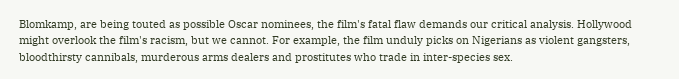Blomkamp, are being touted as possible Oscar nominees, the film's fatal flaw demands our critical analysis. Hollywood might overlook the film's racism, but we cannot. For example, the film unduly picks on Nigerians as violent gangsters, bloodthirsty cannibals, murderous arms dealers and prostitutes who trade in inter-species sex.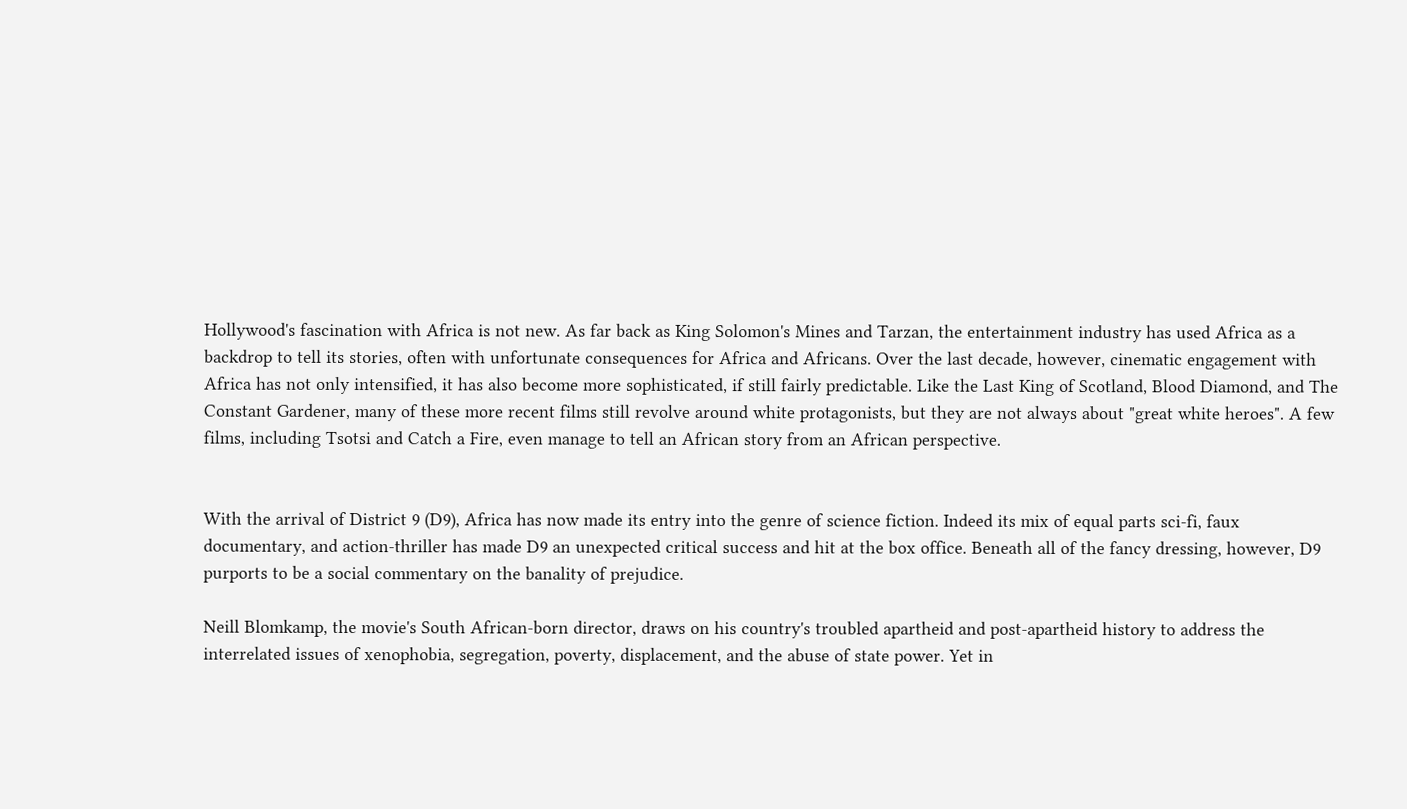Hollywood's fascination with Africa is not new. As far back as King Solomon's Mines and Tarzan, the entertainment industry has used Africa as a backdrop to tell its stories, often with unfortunate consequences for Africa and Africans. Over the last decade, however, cinematic engagement with Africa has not only intensified, it has also become more sophisticated, if still fairly predictable. Like the Last King of Scotland, Blood Diamond, and The Constant Gardener, many of these more recent films still revolve around white protagonists, but they are not always about "great white heroes". A few films, including Tsotsi and Catch a Fire, even manage to tell an African story from an African perspective.


With the arrival of District 9 (D9), Africa has now made its entry into the genre of science fiction. Indeed its mix of equal parts sci-fi, faux documentary, and action-thriller has made D9 an unexpected critical success and hit at the box office. Beneath all of the fancy dressing, however, D9 purports to be a social commentary on the banality of prejudice.

Neill Blomkamp, the movie's South African-born director, draws on his country's troubled apartheid and post-apartheid history to address the interrelated issues of xenophobia, segregation, poverty, displacement, and the abuse of state power. Yet in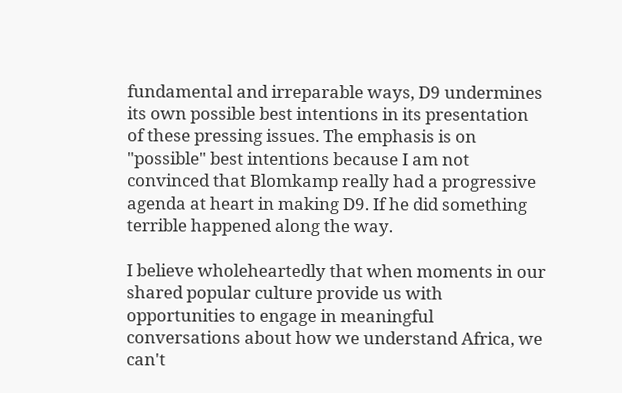fundamental and irreparable ways, D9 undermines its own possible best intentions in its presentation of these pressing issues. The emphasis is on "possible" best intentions because I am not convinced that Blomkamp really had a progressive agenda at heart in making D9. If he did something terrible happened along the way.

I believe wholeheartedly that when moments in our shared popular culture provide us with opportunities to engage in meaningful conversations about how we understand Africa, we can't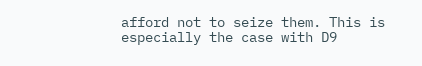afford not to seize them. This is especially the case with D9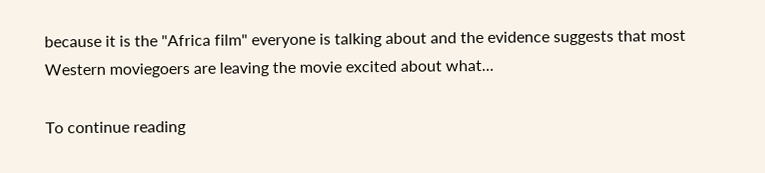because it is the "Africa film" everyone is talking about and the evidence suggests that most Western moviegoers are leaving the movie excited about what...

To continue reading